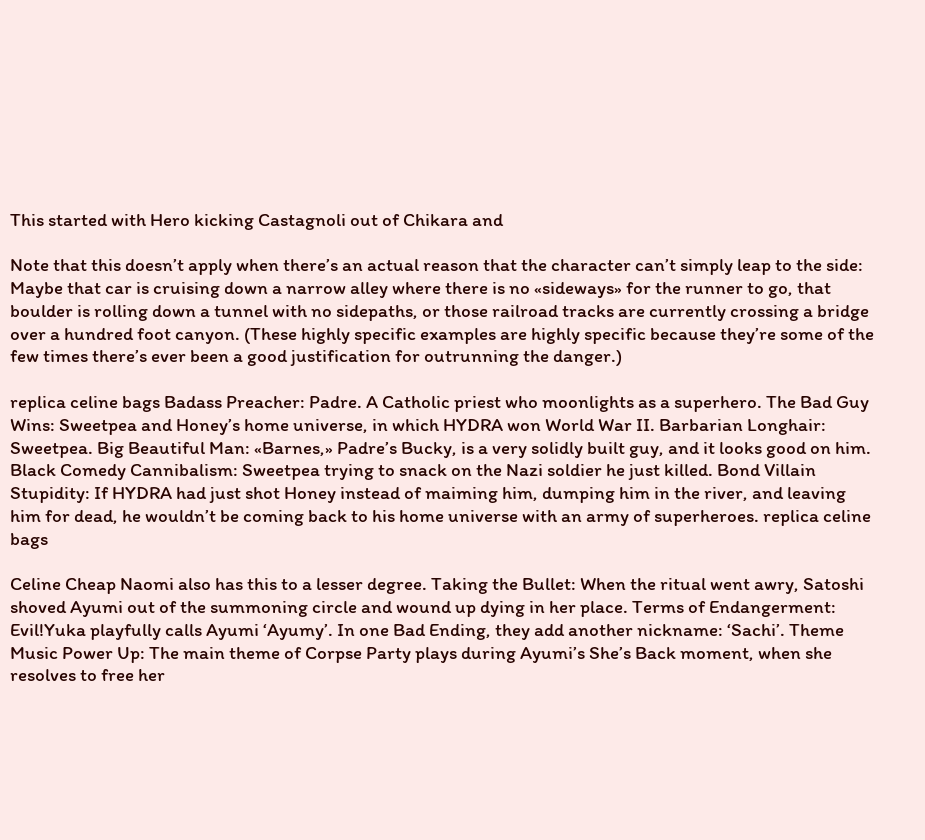This started with Hero kicking Castagnoli out of Chikara and

Note that this doesn’t apply when there’s an actual reason that the character can’t simply leap to the side: Maybe that car is cruising down a narrow alley where there is no «sideways» for the runner to go, that boulder is rolling down a tunnel with no sidepaths, or those railroad tracks are currently crossing a bridge over a hundred foot canyon. (These highly specific examples are highly specific because they’re some of the few times there’s ever been a good justification for outrunning the danger.)

replica celine bags Badass Preacher: Padre. A Catholic priest who moonlights as a superhero. The Bad Guy Wins: Sweetpea and Honey’s home universe, in which HYDRA won World War II. Barbarian Longhair: Sweetpea. Big Beautiful Man: «Barnes,» Padre’s Bucky, is a very solidly built guy, and it looks good on him. Black Comedy Cannibalism: Sweetpea trying to snack on the Nazi soldier he just killed. Bond Villain Stupidity: If HYDRA had just shot Honey instead of maiming him, dumping him in the river, and leaving him for dead, he wouldn’t be coming back to his home universe with an army of superheroes. replica celine bags

Celine Cheap Naomi also has this to a lesser degree. Taking the Bullet: When the ritual went awry, Satoshi shoved Ayumi out of the summoning circle and wound up dying in her place. Terms of Endangerment: Evil!Yuka playfully calls Ayumi ‘Ayumy’. In one Bad Ending, they add another nickname: ‘Sachi’. Theme Music Power Up: The main theme of Corpse Party plays during Ayumi’s She’s Back moment, when she resolves to free her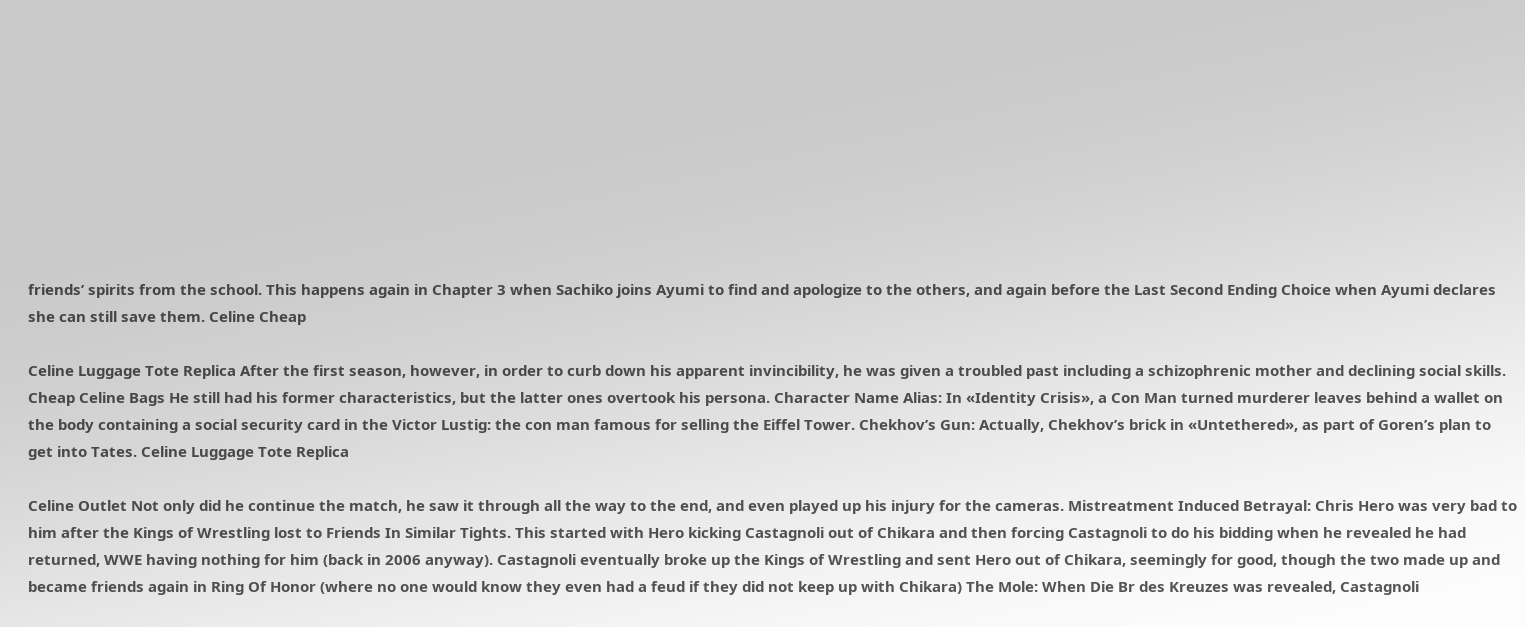friends’ spirits from the school. This happens again in Chapter 3 when Sachiko joins Ayumi to find and apologize to the others, and again before the Last Second Ending Choice when Ayumi declares she can still save them. Celine Cheap

Celine Luggage Tote Replica After the first season, however, in order to curb down his apparent invincibility, he was given a troubled past including a schizophrenic mother and declining social skills. Cheap Celine Bags He still had his former characteristics, but the latter ones overtook his persona. Character Name Alias: In «Identity Crisis», a Con Man turned murderer leaves behind a wallet on the body containing a social security card in the Victor Lustig: the con man famous for selling the Eiffel Tower. Chekhov’s Gun: Actually, Chekhov’s brick in «Untethered», as part of Goren’s plan to get into Tates. Celine Luggage Tote Replica

Celine Outlet Not only did he continue the match, he saw it through all the way to the end, and even played up his injury for the cameras. Mistreatment Induced Betrayal: Chris Hero was very bad to him after the Kings of Wrestling lost to Friends In Similar Tights. This started with Hero kicking Castagnoli out of Chikara and then forcing Castagnoli to do his bidding when he revealed he had returned, WWE having nothing for him (back in 2006 anyway). Castagnoli eventually broke up the Kings of Wrestling and sent Hero out of Chikara, seemingly for good, though the two made up and became friends again in Ring Of Honor (where no one would know they even had a feud if they did not keep up with Chikara) The Mole: When Die Br des Kreuzes was revealed, Castagnoli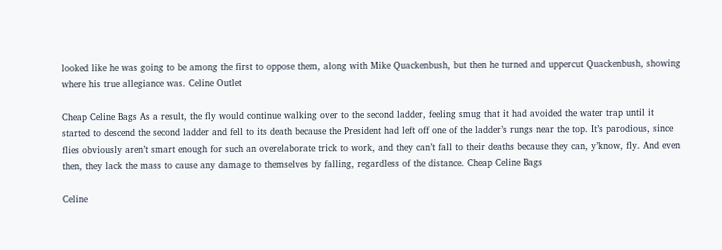looked like he was going to be among the first to oppose them, along with Mike Quackenbush, but then he turned and uppercut Quackenbush, showing where his true allegiance was. Celine Outlet

Cheap Celine Bags As a result, the fly would continue walking over to the second ladder, feeling smug that it had avoided the water trap until it started to descend the second ladder and fell to its death because the President had left off one of the ladder’s rungs near the top. It’s parodious, since flies obviously aren’t smart enough for such an overelaborate trick to work, and they can’t fall to their deaths because they can, y’know, fly. And even then, they lack the mass to cause any damage to themselves by falling, regardless of the distance. Cheap Celine Bags

Celine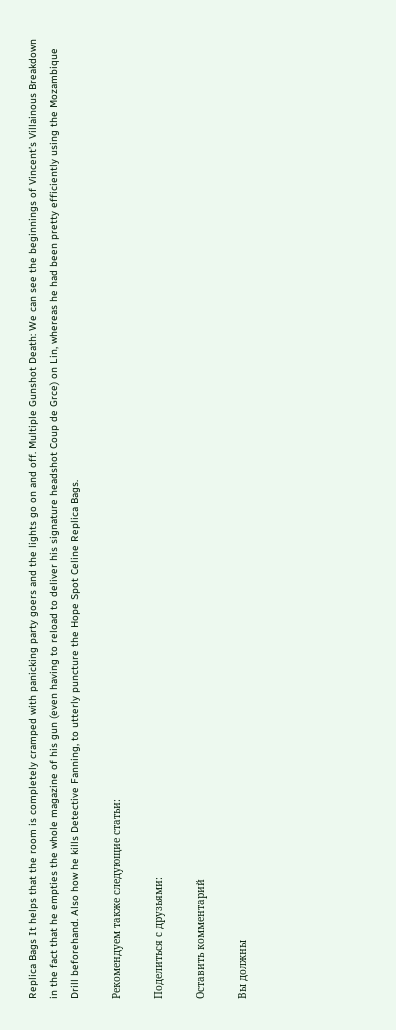Replica Bags It helps that the room is completely cramped with panicking party goers and the lights go on and off. Multiple Gunshot Death: We can see the beginnings of Vincent’s Villainous Breakdown in the fact that he empties the whole magazine of his gun (even having to reload to deliver his signature headshot Coup de Grce) on Lin, whereas he had been pretty efficiently using the Mozambique Drill beforehand. Also how he kills Detective Fanning, to utterly puncture the Hope Spot Celine Replica Bags.

Рекомендуем также следующие статьи:

Поделиться с друзьями:

Оставить комментарий

Вы должны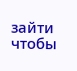зайти чтобы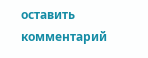оставить комментарий